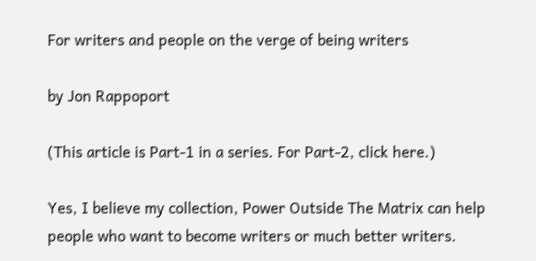For writers and people on the verge of being writers

by Jon Rappoport

(This article is Part-1 in a series. For Part-2, click here.)

Yes, I believe my collection, Power Outside The Matrix can help people who want to become writers or much better writers.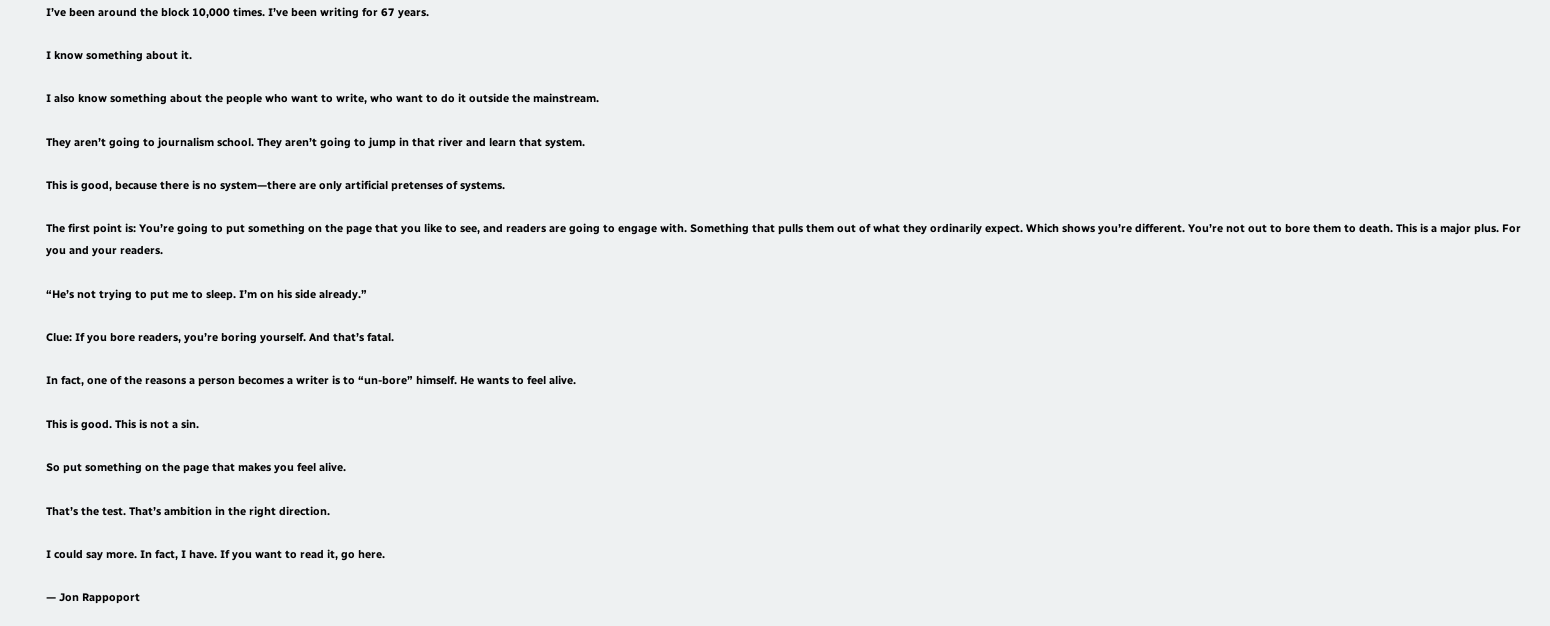I’ve been around the block 10,000 times. I’ve been writing for 67 years.

I know something about it.

I also know something about the people who want to write, who want to do it outside the mainstream.

They aren’t going to journalism school. They aren’t going to jump in that river and learn that system.

This is good, because there is no system—there are only artificial pretenses of systems.

The first point is: You’re going to put something on the page that you like to see, and readers are going to engage with. Something that pulls them out of what they ordinarily expect. Which shows you’re different. You’re not out to bore them to death. This is a major plus. For you and your readers.

“He’s not trying to put me to sleep. I’m on his side already.”

Clue: If you bore readers, you’re boring yourself. And that’s fatal.

In fact, one of the reasons a person becomes a writer is to “un-bore” himself. He wants to feel alive.

This is good. This is not a sin.

So put something on the page that makes you feel alive.

That’s the test. That’s ambition in the right direction.

I could say more. In fact, I have. If you want to read it, go here.

— Jon Rappoport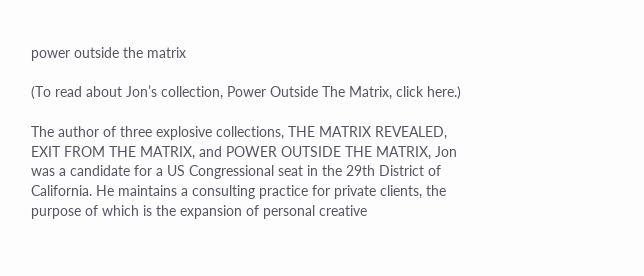power outside the matrix

(To read about Jon’s collection, Power Outside The Matrix, click here.)

The author of three explosive collections, THE MATRIX REVEALED, EXIT FROM THE MATRIX, and POWER OUTSIDE THE MATRIX, Jon was a candidate for a US Congressional seat in the 29th District of California. He maintains a consulting practice for private clients, the purpose of which is the expansion of personal creative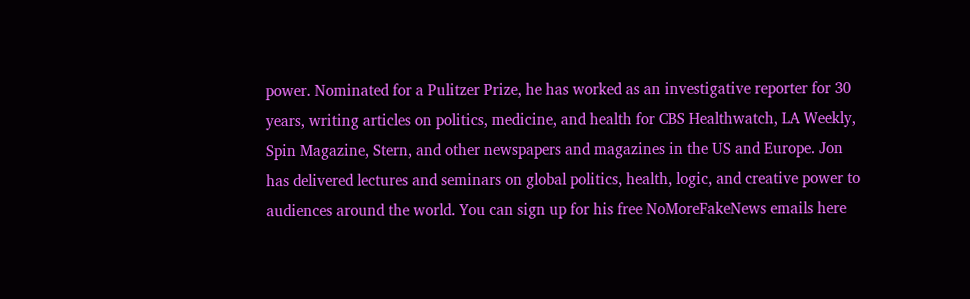power. Nominated for a Pulitzer Prize, he has worked as an investigative reporter for 30 years, writing articles on politics, medicine, and health for CBS Healthwatch, LA Weekly, Spin Magazine, Stern, and other newspapers and magazines in the US and Europe. Jon has delivered lectures and seminars on global politics, health, logic, and creative power to audiences around the world. You can sign up for his free NoMoreFakeNews emails here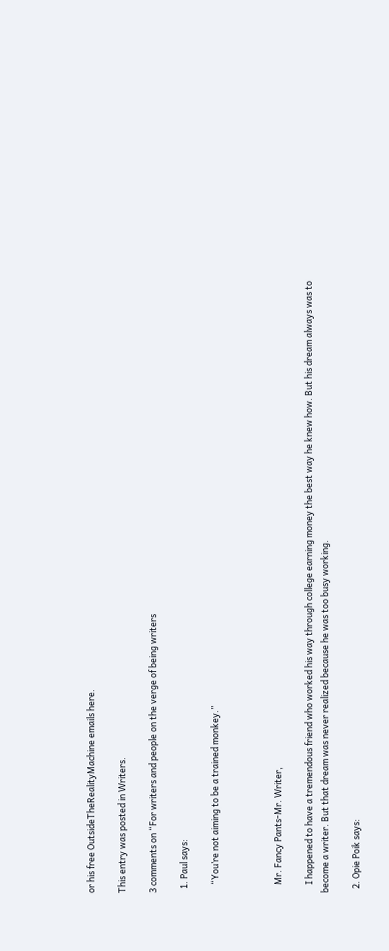or his free OutsideTheRealityMachine emails here.

This entry was posted in Writers.

3 comments on “For writers and people on the verge of being writers

  1. Paul says:

    “You’re not aiming to be a trained monkey.”



    Mr. Fancy Pants-Mr. Writer,

    I happened to have a tremendous friend who worked his way through college earning money the best way he knew how. But his dream always was to become a writer. But that dream was never realized because he was too busy working.

  2. Opie Poik says: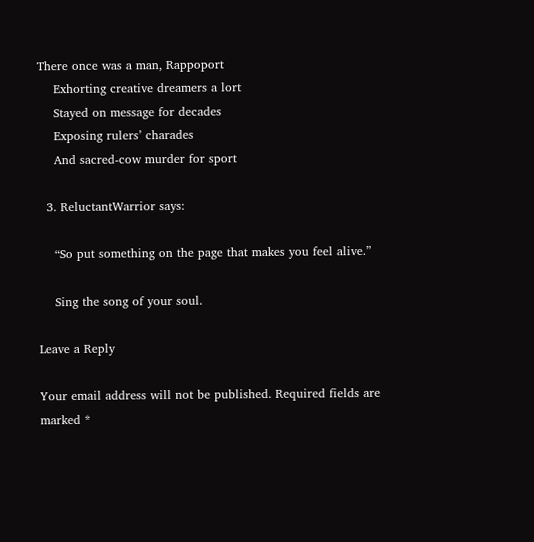There once was a man, Rappoport
    Exhorting creative dreamers a lort
    Stayed on message for decades
    Exposing rulers’ charades
    And sacred-cow murder for sport

  3. ReluctantWarrior says:

    “So put something on the page that makes you feel alive.”

    Sing the song of your soul.

Leave a Reply

Your email address will not be published. Required fields are marked *